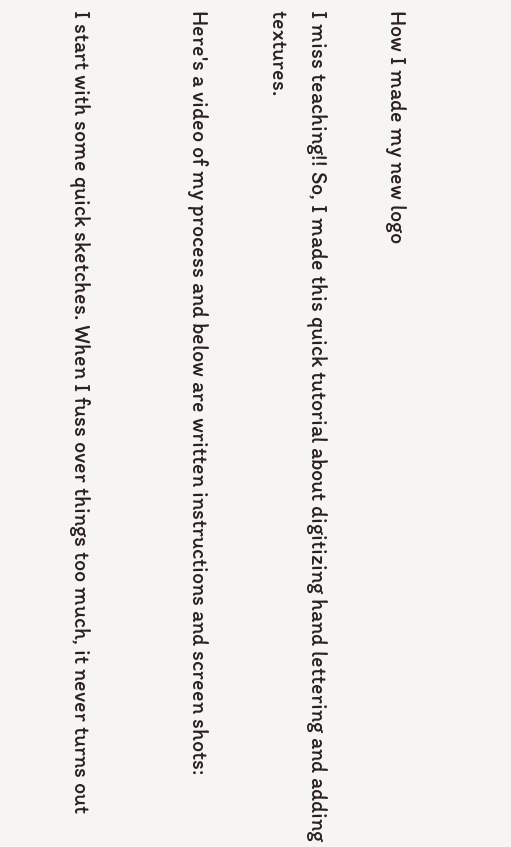How I made my new logo

I miss teaching!! So, I made this quick tutorial about digitizing hand lettering and adding textures.

Here's a video of my process and below are written instructions and screen shots:


I start with some quick sketches. When I fuss over things too much, it never turns out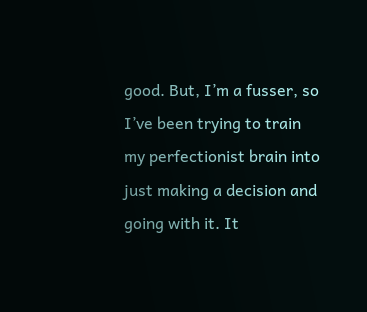good. But, I’m a fusser, so I’ve been trying to train my perfectionist brain into just making a decision and going with it. It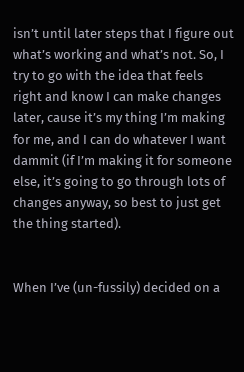isn’t until later steps that I figure out what’s working and what’s not. So, I try to go with the idea that feels right and know I can make changes later, cause it’s my thing I’m making for me, and I can do whatever I want dammit (if I’m making it for someone else, it’s going to go through lots of changes anyway, so best to just get the thing started).


When I’ve (un-fussily) decided on a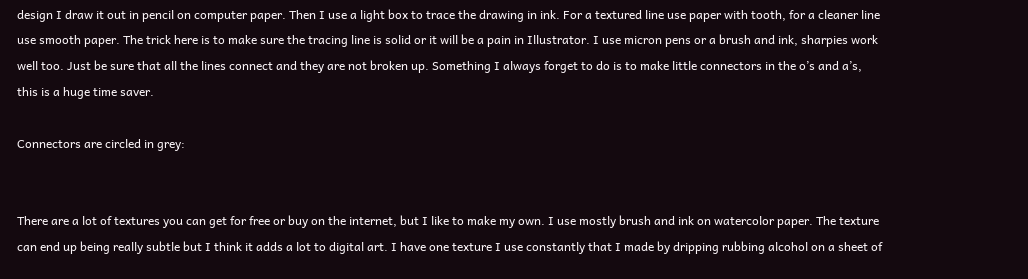design I draw it out in pencil on computer paper. Then I use a light box to trace the drawing in ink. For a textured line use paper with tooth, for a cleaner line use smooth paper. The trick here is to make sure the tracing line is solid or it will be a pain in Illustrator. I use micron pens or a brush and ink, sharpies work well too. Just be sure that all the lines connect and they are not broken up. Something I always forget to do is to make little connectors in the o’s and a’s, this is a huge time saver.

Connectors are circled in grey:


There are a lot of textures you can get for free or buy on the internet, but I like to make my own. I use mostly brush and ink on watercolor paper. The texture can end up being really subtle but I think it adds a lot to digital art. I have one texture I use constantly that I made by dripping rubbing alcohol on a sheet of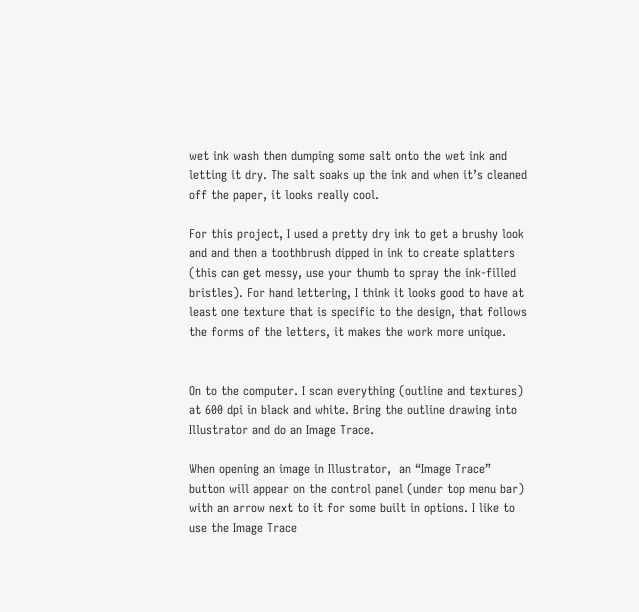wet ink wash then dumping some salt onto the wet ink and letting it dry. The salt soaks up the ink and when it’s cleaned off the paper, it looks really cool.

For this project, I used a pretty dry ink to get a brushy look and and then a toothbrush dipped in ink to create splatters (this can get messy, use your thumb to spray the ink-filled bristles). For hand lettering, I think it looks good to have at least one texture that is specific to the design, that follows the forms of the letters, it makes the work more unique.


On to the computer. I scan everything (outline and textures) at 600 dpi in black and white. Bring the outline drawing into Illustrator and do an Image Trace.

When opening an image in Illustrator,  an “Image Trace” button will appear on the control panel (under top menu bar) with an arrow next to it for some built in options. I like to use the Image Trace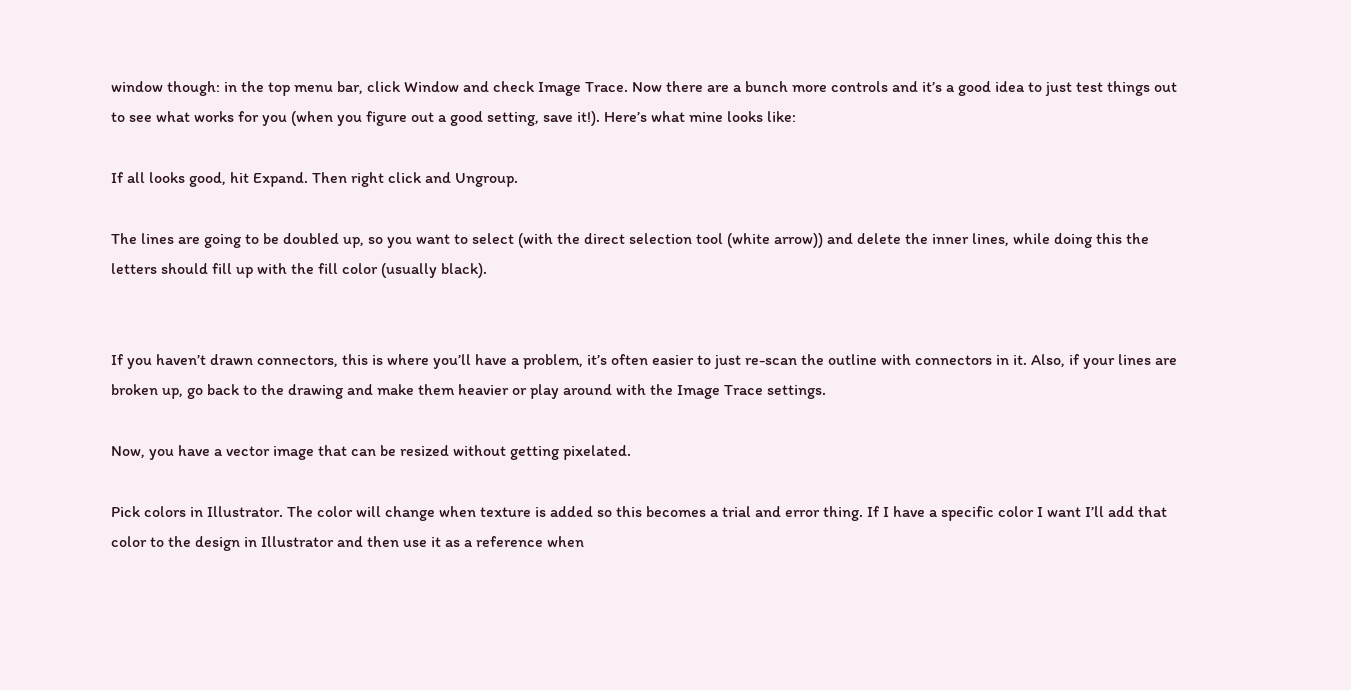window though: in the top menu bar, click Window and check Image Trace. Now there are a bunch more controls and it’s a good idea to just test things out to see what works for you (when you figure out a good setting, save it!). Here’s what mine looks like:

If all looks good, hit Expand. Then right click and Ungroup.

The lines are going to be doubled up, so you want to select (with the direct selection tool (white arrow)) and delete the inner lines, while doing this the letters should fill up with the fill color (usually black).


If you haven’t drawn connectors, this is where you’ll have a problem, it’s often easier to just re-scan the outline with connectors in it. Also, if your lines are broken up, go back to the drawing and make them heavier or play around with the Image Trace settings.

Now, you have a vector image that can be resized without getting pixelated.

Pick colors in Illustrator. The color will change when texture is added so this becomes a trial and error thing. If I have a specific color I want I’ll add that color to the design in Illustrator and then use it as a reference when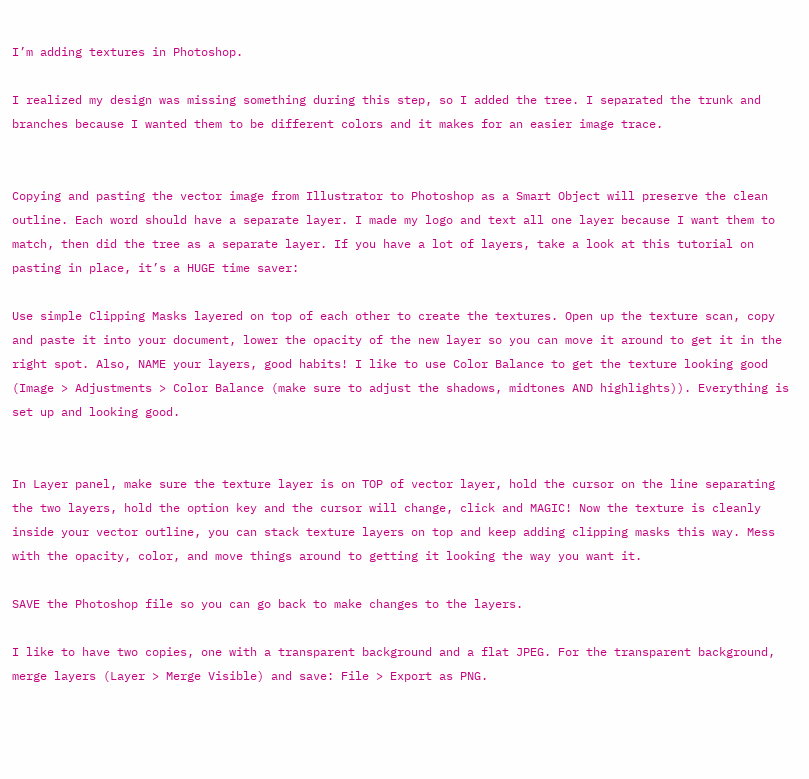I’m adding textures in Photoshop.

I realized my design was missing something during this step, so I added the tree. I separated the trunk and branches because I wanted them to be different colors and it makes for an easier image trace.


Copying and pasting the vector image from Illustrator to Photoshop as a Smart Object will preserve the clean outline. Each word should have a separate layer. I made my logo and text all one layer because I want them to match, then did the tree as a separate layer. If you have a lot of layers, take a look at this tutorial on pasting in place, it’s a HUGE time saver:

Use simple Clipping Masks layered on top of each other to create the textures. Open up the texture scan, copy and paste it into your document, lower the opacity of the new layer so you can move it around to get it in the right spot. Also, NAME your layers, good habits! I like to use Color Balance to get the texture looking good (Image > Adjustments > Color Balance (make sure to adjust the shadows, midtones AND highlights)). Everything is set up and looking good.


In Layer panel, make sure the texture layer is on TOP of vector layer, hold the cursor on the line separating the two layers, hold the option key and the cursor will change, click and MAGIC! Now the texture is cleanly inside your vector outline, you can stack texture layers on top and keep adding clipping masks this way. Mess with the opacity, color, and move things around to getting it looking the way you want it.

SAVE the Photoshop file so you can go back to make changes to the layers.

I like to have two copies, one with a transparent background and a flat JPEG. For the transparent background, merge layers (Layer > Merge Visible) and save: File > Export as PNG.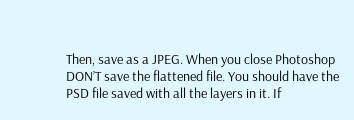Then, save as a JPEG. When you close Photoshop DON’T save the flattened file. You should have the PSD file saved with all the layers in it. If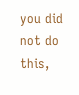you did not do this,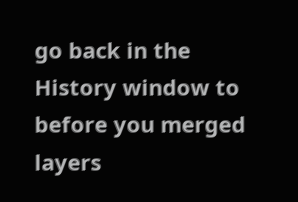go back in the History window to before you merged layers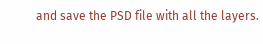and save the PSD file with all the layers.